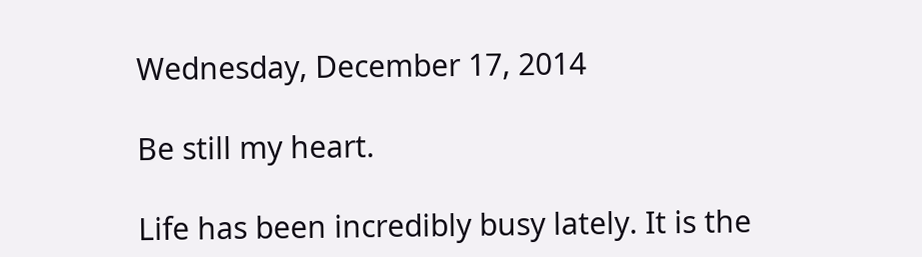Wednesday, December 17, 2014

Be still my heart.

Life has been incredibly busy lately. It is the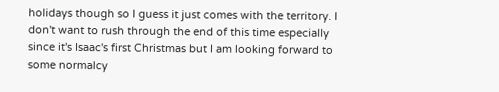holidays though so I guess it just comes with the territory. I don't want to rush through the end of this time especially since it's Isaac's first Christmas but I am looking forward to some normalcy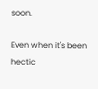soon.

Even when it's been hectic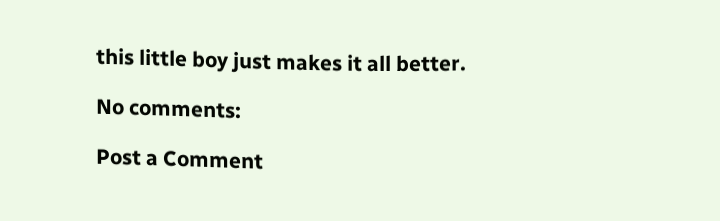this little boy just makes it all better.

No comments:

Post a Comment